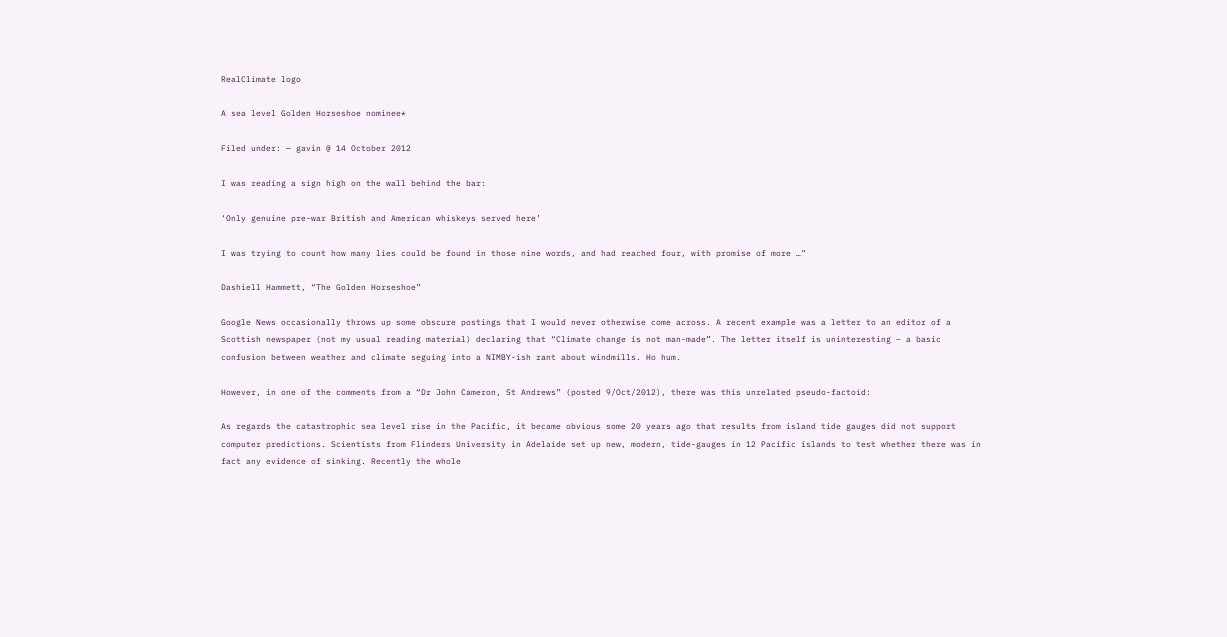RealClimate logo

A sea level Golden Horseshoe nominee*

Filed under: — gavin @ 14 October 2012

I was reading a sign high on the wall behind the bar:

‘Only genuine pre-war British and American whiskeys served here’

I was trying to count how many lies could be found in those nine words, and had reached four, with promise of more …”

Dashiell Hammett, “The Golden Horseshoe”

Google News occasionally throws up some obscure postings that I would never otherwise come across. A recent example was a letter to an editor of a Scottish newspaper (not my usual reading material) declaring that “Climate change is not man-made”. The letter itself is uninteresting – a basic confusion between weather and climate seguing into a NIMBY-ish rant about windmills. Ho hum.

However, in one of the comments from a “Dr John Cameron, St Andrews” (posted 9/Oct/2012), there was this unrelated pseudo-factoid:

As regards the catastrophic sea level rise in the Pacific, it became obvious some 20 years ago that results from island tide gauges did not support computer predictions. Scientists from Flinders University in Adelaide set up new, modern, tide-gauges in 12 Pacific islands to test whether there was in fact any evidence of sinking. Recently the whole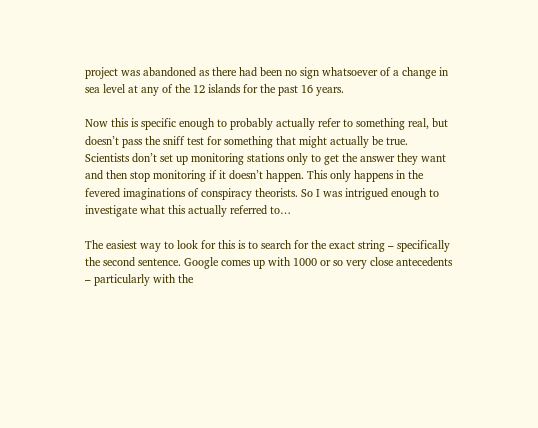project was abandoned as there had been no sign whatsoever of a change in sea level at any of the 12 islands for the past 16 years.

Now this is specific enough to probably actually refer to something real, but doesn’t pass the sniff test for something that might actually be true. Scientists don’t set up monitoring stations only to get the answer they want and then stop monitoring if it doesn’t happen. This only happens in the fevered imaginations of conspiracy theorists. So I was intrigued enough to investigate what this actually referred to…

The easiest way to look for this is to search for the exact string – specifically the second sentence. Google comes up with 1000 or so very close antecedents – particularly with the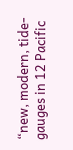“new, modern, tide-gauges in 12 Pacific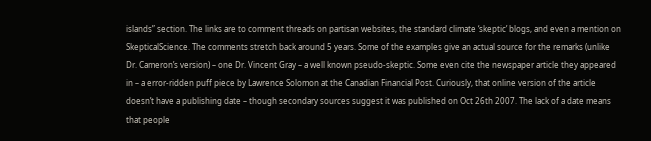islands” section. The links are to comment threads on partisan websites, the standard climate ‘skeptic’ blogs, and even a mention on SkepticalScience. The comments stretch back around 5 years. Some of the examples give an actual source for the remarks (unlike Dr. Cameron’s version) – one Dr. Vincent Gray – a well known pseudo-skeptic. Some even cite the newspaper article they appeared in – a error-ridden puff piece by Lawrence Solomon at the Canadian Financial Post. Curiously, that online version of the article doesn’t have a publishing date – though secondary sources suggest it was published on Oct 26th 2007. The lack of a date means that people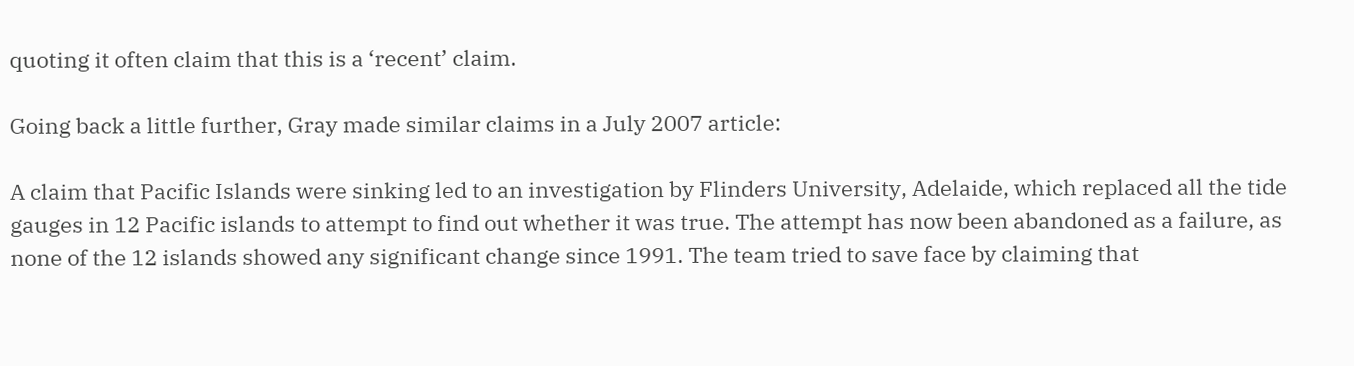quoting it often claim that this is a ‘recent’ claim.

Going back a little further, Gray made similar claims in a July 2007 article:

A claim that Pacific Islands were sinking led to an investigation by Flinders University, Adelaide, which replaced all the tide gauges in 12 Pacific islands to attempt to find out whether it was true. The attempt has now been abandoned as a failure, as none of the 12 islands showed any significant change since 1991. The team tried to save face by claiming that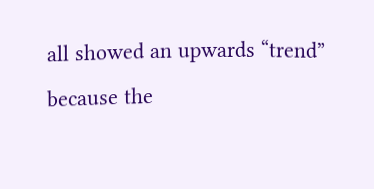all showed an upwards “trend” because the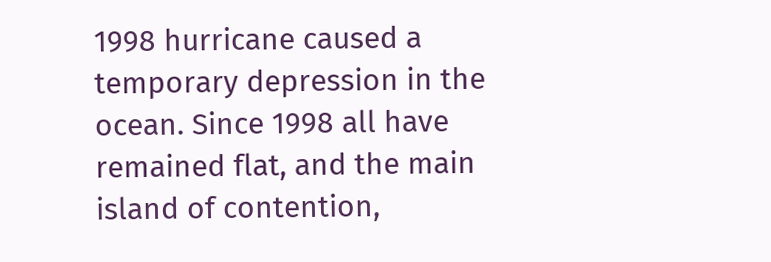1998 hurricane caused a temporary depression in the ocean. Since 1998 all have remained flat, and the main island of contention,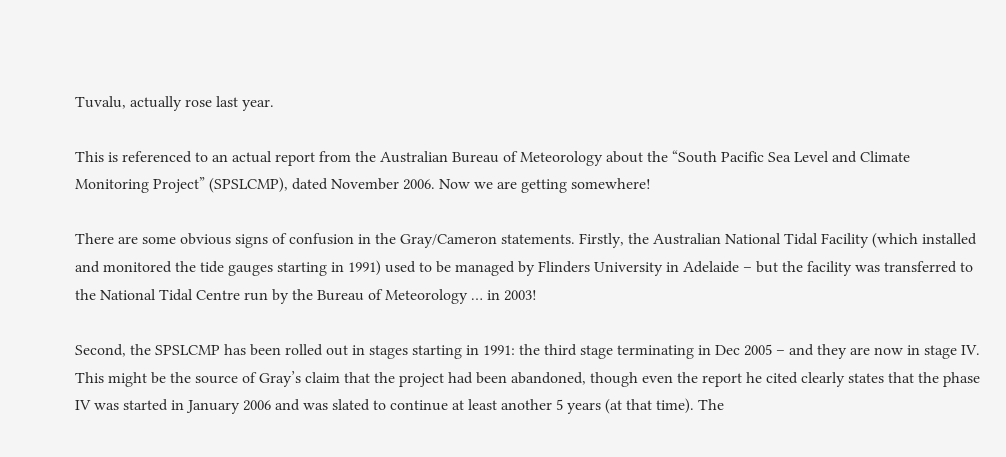Tuvalu, actually rose last year.

This is referenced to an actual report from the Australian Bureau of Meteorology about the “South Pacific Sea Level and Climate Monitoring Project” (SPSLCMP), dated November 2006. Now we are getting somewhere!

There are some obvious signs of confusion in the Gray/Cameron statements. Firstly, the Australian National Tidal Facility (which installed and monitored the tide gauges starting in 1991) used to be managed by Flinders University in Adelaide – but the facility was transferred to the National Tidal Centre run by the Bureau of Meteorology … in 2003!

Second, the SPSLCMP has been rolled out in stages starting in 1991: the third stage terminating in Dec 2005 – and they are now in stage IV. This might be the source of Gray’s claim that the project had been abandoned, though even the report he cited clearly states that the phase IV was started in January 2006 and was slated to continue at least another 5 years (at that time). The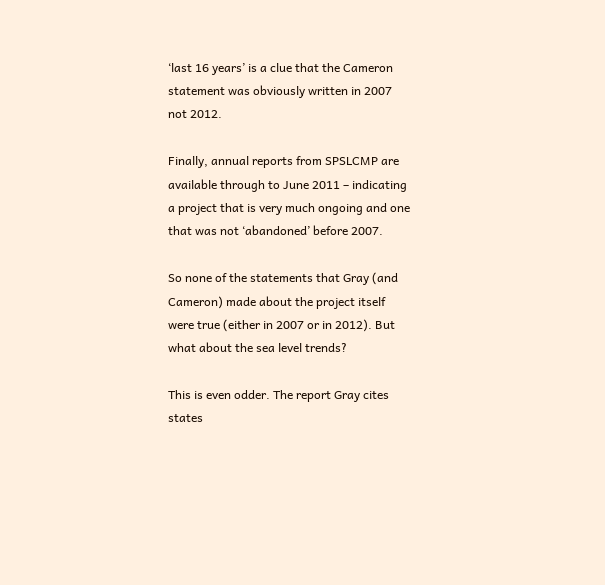‘last 16 years’ is a clue that the Cameron statement was obviously written in 2007 not 2012.

Finally, annual reports from SPSLCMP are available through to June 2011 – indicating a project that is very much ongoing and one that was not ‘abandoned’ before 2007.

So none of the statements that Gray (and Cameron) made about the project itself were true (either in 2007 or in 2012). But what about the sea level trends?

This is even odder. The report Gray cites states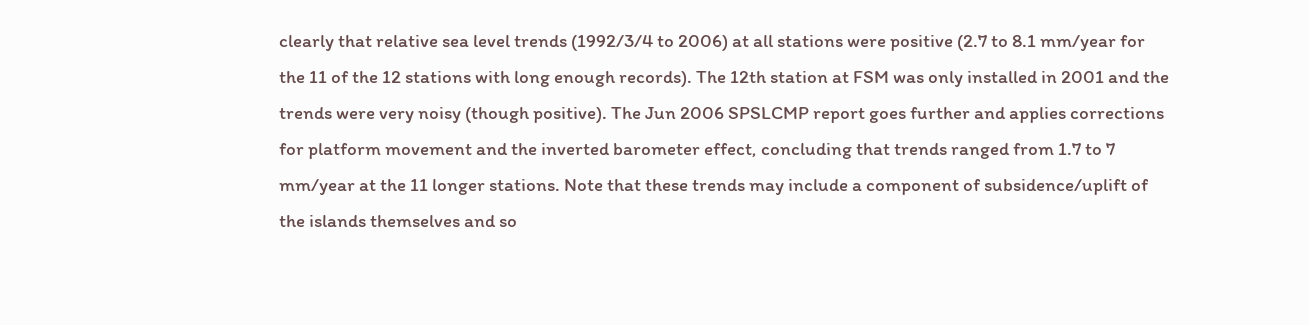clearly that relative sea level trends (1992/3/4 to 2006) at all stations were positive (2.7 to 8.1 mm/year for the 11 of the 12 stations with long enough records). The 12th station at FSM was only installed in 2001 and the trends were very noisy (though positive). The Jun 2006 SPSLCMP report goes further and applies corrections for platform movement and the inverted barometer effect, concluding that trends ranged from 1.7 to 7 mm/year at the 11 longer stations. Note that these trends may include a component of subsidence/uplift of the islands themselves and so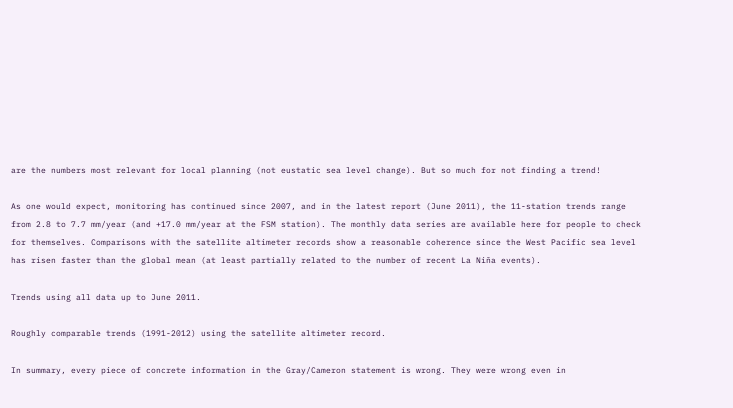are the numbers most relevant for local planning (not eustatic sea level change). But so much for not finding a trend!

As one would expect, monitoring has continued since 2007, and in the latest report (June 2011), the 11-station trends range from 2.8 to 7.7 mm/year (and +17.0 mm/year at the FSM station). The monthly data series are available here for people to check for themselves. Comparisons with the satellite altimeter records show a reasonable coherence since the West Pacific sea level has risen faster than the global mean (at least partially related to the number of recent La Niña events).

Trends using all data up to June 2011.

Roughly comparable trends (1991-2012) using the satellite altimeter record.

In summary, every piece of concrete information in the Gray/Cameron statement is wrong. They were wrong even in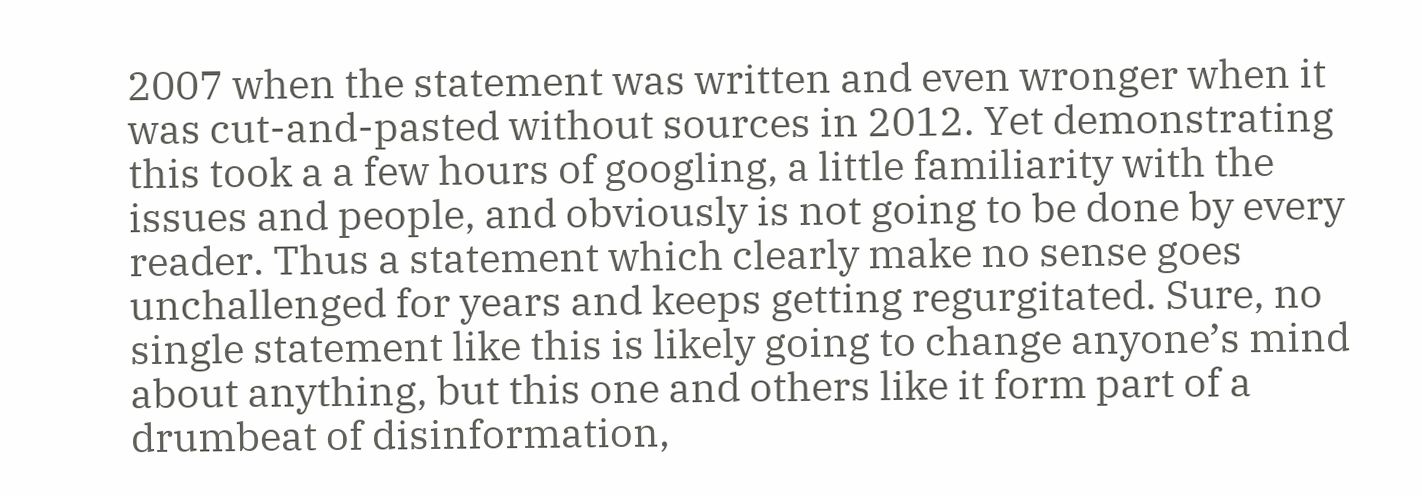2007 when the statement was written and even wronger when it was cut-and-pasted without sources in 2012. Yet demonstrating this took a a few hours of googling, a little familiarity with the issues and people, and obviously is not going to be done by every reader. Thus a statement which clearly make no sense goes unchallenged for years and keeps getting regurgitated. Sure, no single statement like this is likely going to change anyone’s mind about anything, but this one and others like it form part of a drumbeat of disinformation,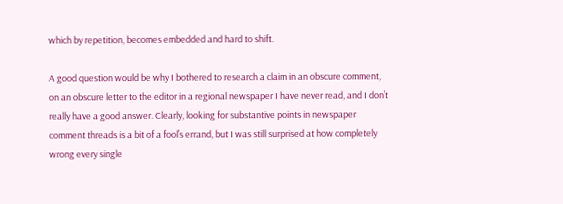which by repetition, becomes embedded and hard to shift.

A good question would be why I bothered to research a claim in an obscure comment, on an obscure letter to the editor in a regional newspaper I have never read, and I don’t really have a good answer. Clearly, looking for substantive points in newspaper comment threads is a bit of a fool’s errand, but I was still surprised at how completely wrong every single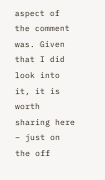aspect of the comment was. Given that I did look into it, it is worth sharing here – just on the off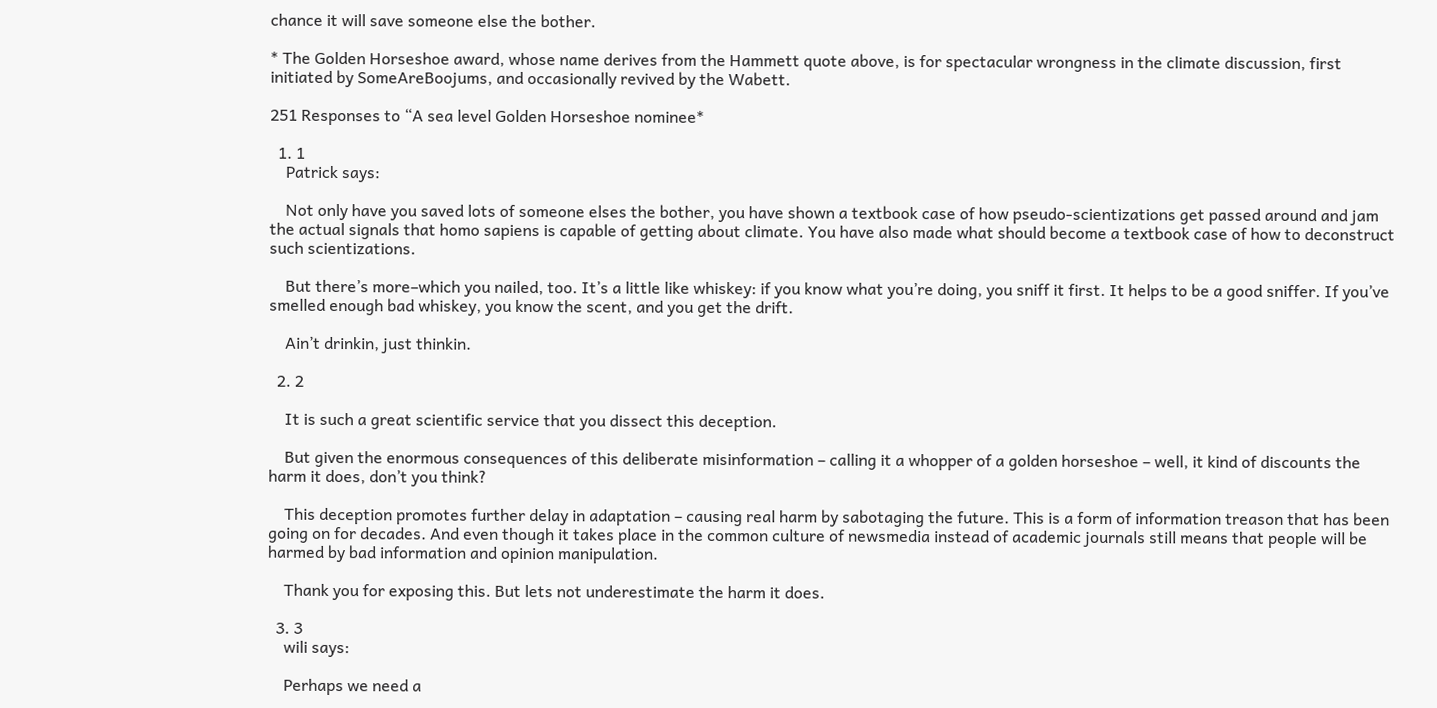chance it will save someone else the bother.

* The Golden Horseshoe award, whose name derives from the Hammett quote above, is for spectacular wrongness in the climate discussion, first initiated by SomeAreBoojums, and occasionally revived by the Wabett.

251 Responses to “A sea level Golden Horseshoe nominee*

  1. 1
    Patrick says:

    Not only have you saved lots of someone elses the bother, you have shown a textbook case of how pseudo-scientizations get passed around and jam the actual signals that homo sapiens is capable of getting about climate. You have also made what should become a textbook case of how to deconstruct such scientizations.

    But there’s more–which you nailed, too. It’s a little like whiskey: if you know what you’re doing, you sniff it first. It helps to be a good sniffer. If you’ve smelled enough bad whiskey, you know the scent, and you get the drift.

    Ain’t drinkin, just thinkin.

  2. 2

    It is such a great scientific service that you dissect this deception.

    But given the enormous consequences of this deliberate misinformation – calling it a whopper of a golden horseshoe – well, it kind of discounts the harm it does, don’t you think?

    This deception promotes further delay in adaptation – causing real harm by sabotaging the future. This is a form of information treason that has been going on for decades. And even though it takes place in the common culture of newsmedia instead of academic journals still means that people will be harmed by bad information and opinion manipulation.

    Thank you for exposing this. But lets not underestimate the harm it does.

  3. 3
    wili says:

    Perhaps we need a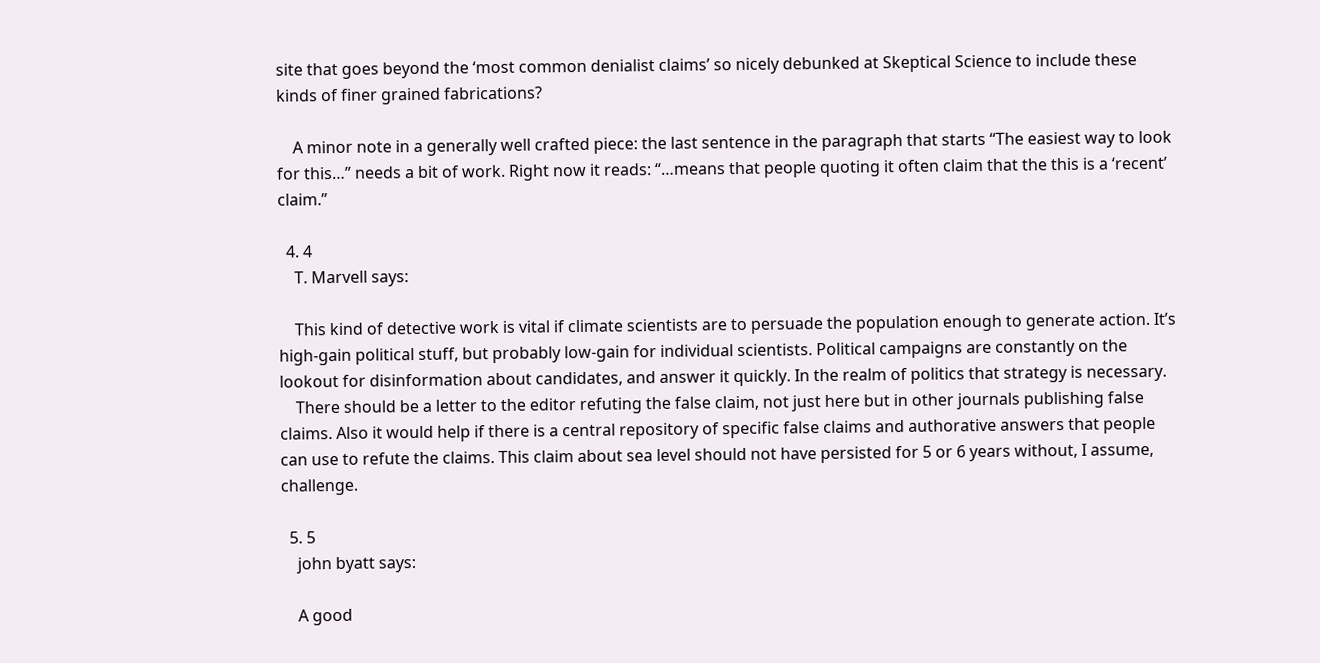site that goes beyond the ‘most common denialist claims’ so nicely debunked at Skeptical Science to include these kinds of finer grained fabrications?

    A minor note in a generally well crafted piece: the last sentence in the paragraph that starts “The easiest way to look for this…” needs a bit of work. Right now it reads: “…means that people quoting it often claim that the this is a ‘recent’ claim.”

  4. 4
    T. Marvell says:

    This kind of detective work is vital if climate scientists are to persuade the population enough to generate action. It’s high-gain political stuff, but probably low-gain for individual scientists. Political campaigns are constantly on the lookout for disinformation about candidates, and answer it quickly. In the realm of politics that strategy is necessary.
    There should be a letter to the editor refuting the false claim, not just here but in other journals publishing false claims. Also it would help if there is a central repository of specific false claims and authorative answers that people can use to refute the claims. This claim about sea level should not have persisted for 5 or 6 years without, I assume, challenge.

  5. 5
    john byatt says:

    A good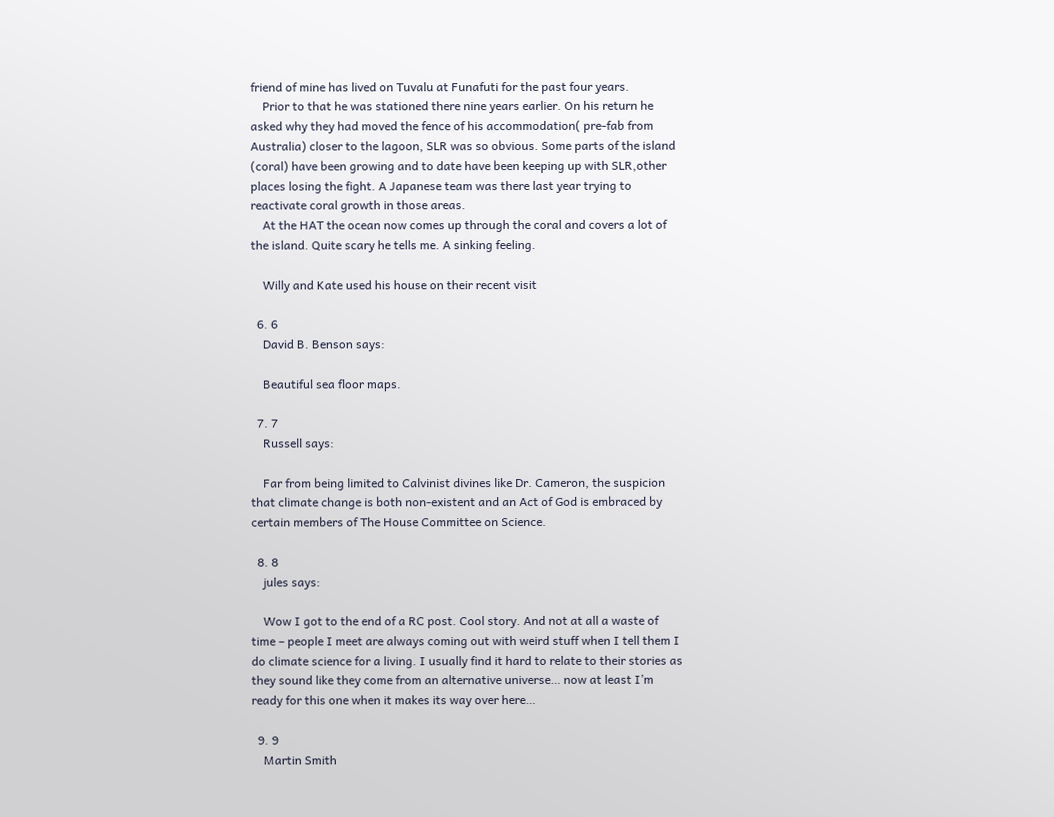friend of mine has lived on Tuvalu at Funafuti for the past four years.
    Prior to that he was stationed there nine years earlier. On his return he asked why they had moved the fence of his accommodation( pre-fab from Australia) closer to the lagoon, SLR was so obvious. Some parts of the island (coral) have been growing and to date have been keeping up with SLR,other places losing the fight. A Japanese team was there last year trying to reactivate coral growth in those areas.
    At the HAT the ocean now comes up through the coral and covers a lot of the island. Quite scary he tells me. A sinking feeling.

    Willy and Kate used his house on their recent visit

  6. 6
    David B. Benson says:

    Beautiful sea floor maps.

  7. 7
    Russell says:

    Far from being limited to Calvinist divines like Dr. Cameron, the suspicion that climate change is both non-existent and an Act of God is embraced by certain members of The House Committee on Science.

  8. 8
    jules says:

    Wow I got to the end of a RC post. Cool story. And not at all a waste of time – people I meet are always coming out with weird stuff when I tell them I do climate science for a living. I usually find it hard to relate to their stories as they sound like they come from an alternative universe… now at least I’m ready for this one when it makes its way over here…

  9. 9
    Martin Smith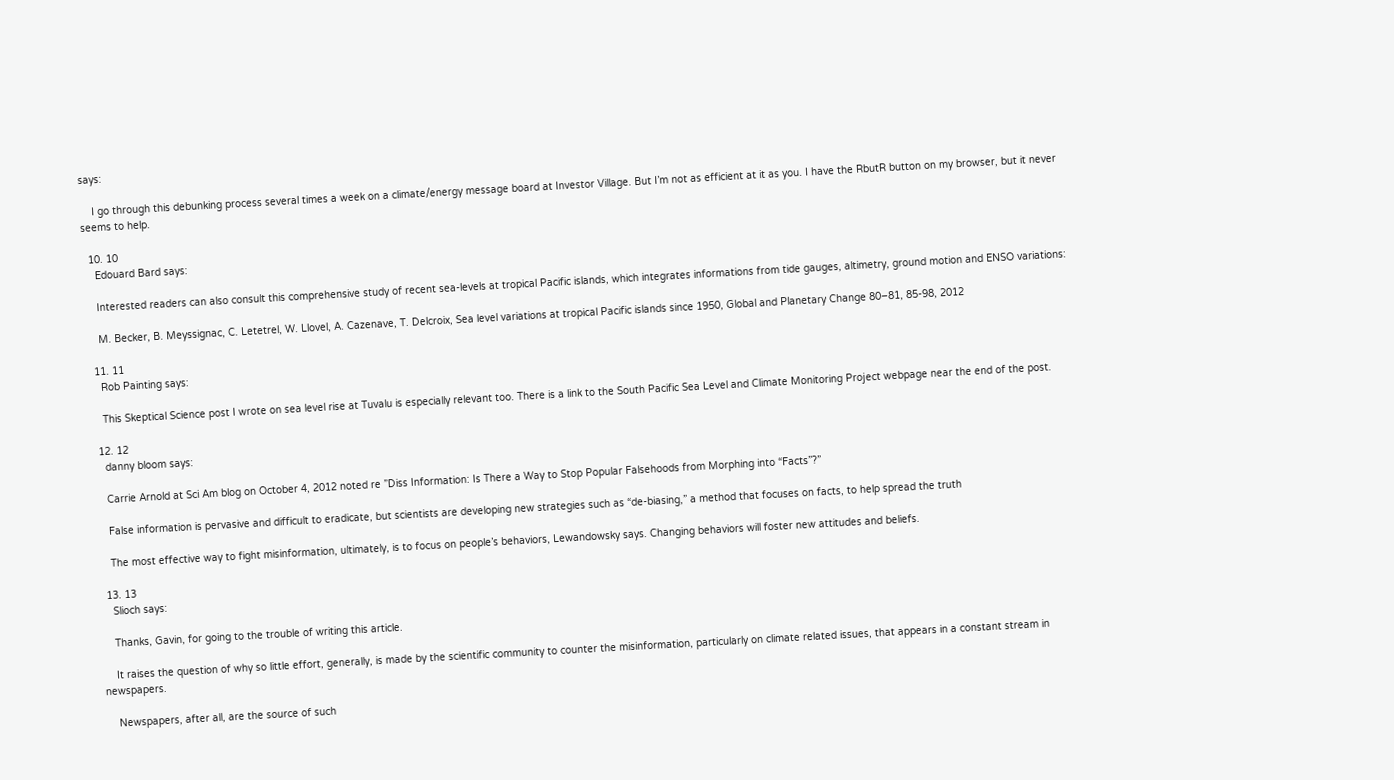says:

    I go through this debunking process several times a week on a climate/energy message board at Investor Village. But I’m not as efficient at it as you. I have the RbutR button on my browser, but it never seems to help.

  10. 10
    Edouard Bard says:

    Interested readers can also consult this comprehensive study of recent sea-levels at tropical Pacific islands, which integrates informations from tide gauges, altimetry, ground motion and ENSO variations:

    M. Becker, B. Meyssignac, C. Letetrel, W. Llovel, A. Cazenave, T. Delcroix, Sea level variations at tropical Pacific islands since 1950, Global and Planetary Change 80–81, 85-98, 2012

  11. 11
    Rob Painting says:

    This Skeptical Science post I wrote on sea level rise at Tuvalu is especially relevant too. There is a link to the South Pacific Sea Level and Climate Monitoring Project webpage near the end of the post.

  12. 12
    danny bloom says:

    Carrie Arnold at Sci Am blog on October 4, 2012 noted re ”Diss Information: Is There a Way to Stop Popular Falsehoods from Morphing into “Facts”?”

    False information is pervasive and difficult to eradicate, but scientists are developing new strategies such as “de-biasing,” a method that focuses on facts, to help spread the truth

    The most effective way to fight misinformation, ultimately, is to focus on people’s behaviors, Lewandowsky says. Changing behaviors will foster new attitudes and beliefs.

  13. 13
    Slioch says:

    Thanks, Gavin, for going to the trouble of writing this article.

    It raises the question of why so little effort, generally, is made by the scientific community to counter the misinformation, particularly on climate related issues, that appears in a constant stream in newspapers.

    Newspapers, after all, are the source of such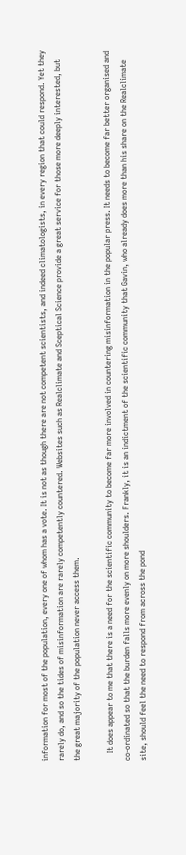information for most of the population, every one of whom has a vote. It is not as though there are not competent scientists, and indeed climatologists, in every region that could respond. Yet they rarely do, and so the tides of misinformation are rarely competently countered. Websites such as Realclimate and Sceptical Science provide a great service for those more deeply interested, but the great majority of the population never access them.

    It does appear to me that there is a need for the scientific community to become far more involved in countering misinformation in the popular press. It needs to become far better organised and co-ordinated so that the burden falls more evenly on more shoulders. Frankly, it is an indictment of the scientific community that Gavin, who already does more than his share on the Realclimate site, should feel the need to respond from across the pond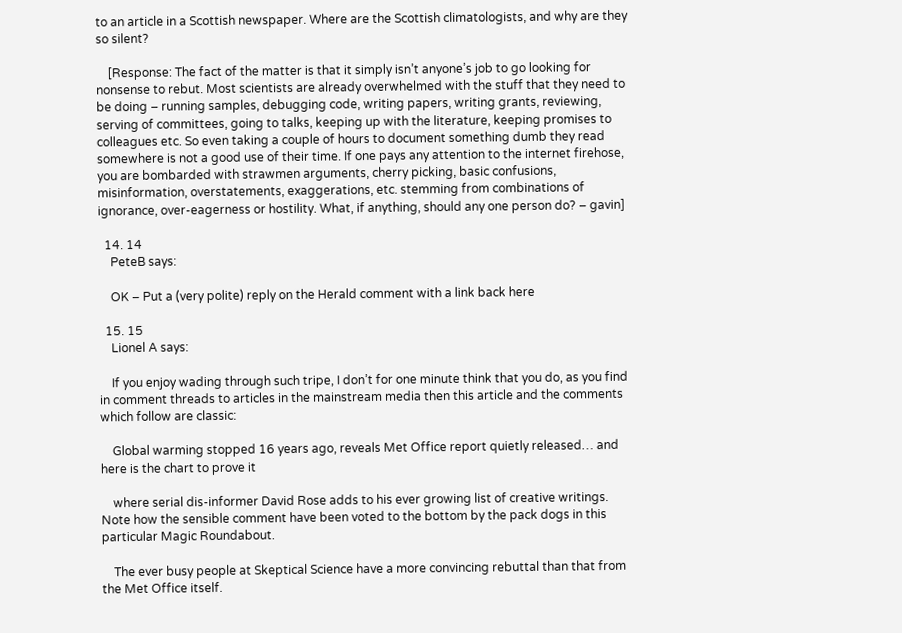to an article in a Scottish newspaper. Where are the Scottish climatologists, and why are they so silent?

    [Response: The fact of the matter is that it simply isn’t anyone’s job to go looking for nonsense to rebut. Most scientists are already overwhelmed with the stuff that they need to be doing – running samples, debugging code, writing papers, writing grants, reviewing, serving of committees, going to talks, keeping up with the literature, keeping promises to colleagues etc. So even taking a couple of hours to document something dumb they read somewhere is not a good use of their time. If one pays any attention to the internet firehose, you are bombarded with strawmen arguments, cherry picking, basic confusions, misinformation, overstatements, exaggerations, etc. stemming from combinations of ignorance, over-eagerness or hostility. What, if anything, should any one person do? – gavin]

  14. 14
    PeteB says:

    OK – Put a (very polite) reply on the Herald comment with a link back here

  15. 15
    Lionel A says:

    If you enjoy wading through such tripe, I don’t for one minute think that you do, as you find in comment threads to articles in the mainstream media then this article and the comments which follow are classic:

    Global warming stopped 16 years ago, reveals Met Office report quietly released… and here is the chart to prove it

    where serial dis-informer David Rose adds to his ever growing list of creative writings. Note how the sensible comment have been voted to the bottom by the pack dogs in this particular Magic Roundabout.

    The ever busy people at Skeptical Science have a more convincing rebuttal than that from the Met Office itself.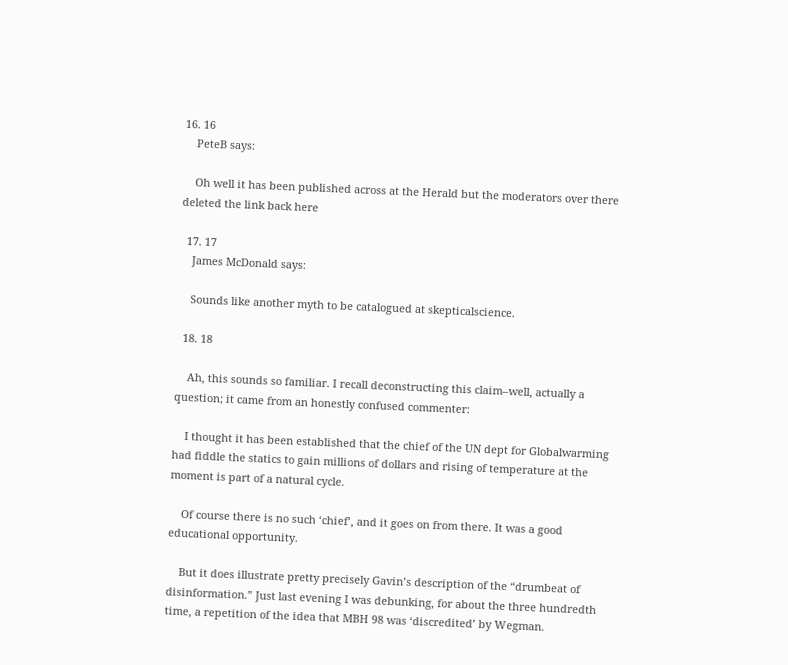16. 16
    PeteB says:

    Oh well it has been published across at the Herald but the moderators over there deleted the link back here

  17. 17
    James McDonald says:

    Sounds like another myth to be catalogued at skepticalscience.

  18. 18

    Ah, this sounds so familiar. I recall deconstructing this claim–well, actually a question; it came from an honestly confused commenter:

    I thought it has been established that the chief of the UN dept for Globalwarming had fiddle the statics to gain millions of dollars and rising of temperature at the moment is part of a natural cycle.

    Of course there is no such ‘chief’, and it goes on from there. It was a good educational opportunity.

    But it does illustrate pretty precisely Gavin’s description of the “drumbeat of disinformation.” Just last evening I was debunking, for about the three hundredth time, a repetition of the idea that MBH 98 was ‘discredited’ by Wegman.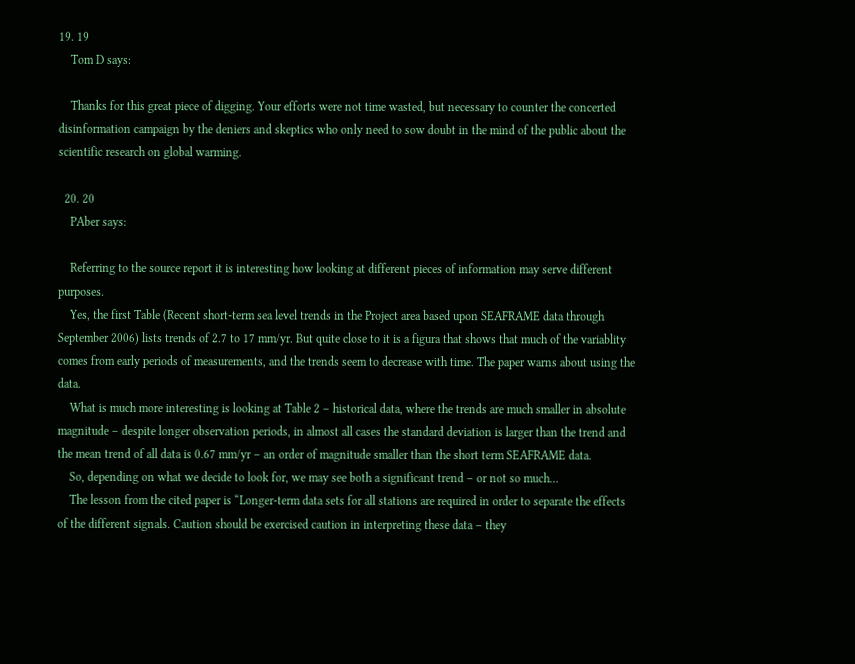19. 19
    Tom D says:

    Thanks for this great piece of digging. Your efforts were not time wasted, but necessary to counter the concerted disinformation campaign by the deniers and skeptics who only need to sow doubt in the mind of the public about the scientific research on global warming.

  20. 20
    PAber says:

    Referring to the source report it is interesting how looking at different pieces of information may serve different purposes.
    Yes, the first Table (Recent short-term sea level trends in the Project area based upon SEAFRAME data through September 2006) lists trends of 2.7 to 17 mm/yr. But quite close to it is a figura that shows that much of the variablity comes from early periods of measurements, and the trends seem to decrease with time. The paper warns about using the data.
    What is much more interesting is looking at Table 2 – historical data, where the trends are much smaller in absolute magnitude – despite longer observation periods, in almost all cases the standard deviation is larger than the trend and the mean trend of all data is 0.67 mm/yr – an order of magnitude smaller than the short term SEAFRAME data.
    So, depending on what we decide to look for, we may see both a significant trend – or not so much…
    The lesson from the cited paper is “Longer-term data sets for all stations are required in order to separate the effects of the different signals. Caution should be exercised caution in interpreting these data – they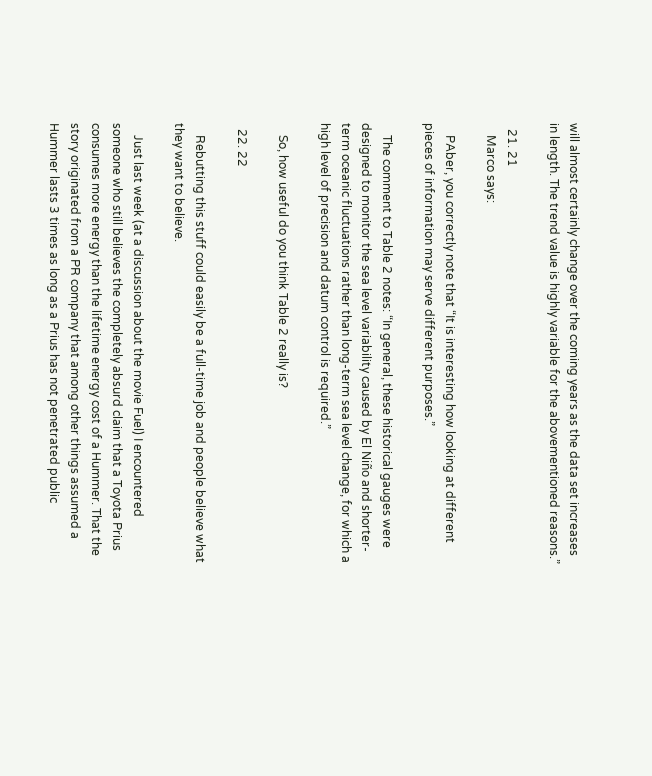will almost certainly change over the coming years as the data set increases in length. The trend value is highly variable for the abovementioned reasons.”

  21. 21
    Marco says:

    PAber, you correctly note that “It is interesting how looking at different pieces of information may serve different purposes.”

    The comment to Table 2 notes: “In general, these historical gauges were designed to monitor the sea level variability caused by El Niño and shorter-term oceanic fluctuations rather than long-term sea level change, for which a high level of precision and datum control is required.”

    So, how useful do you think Table 2 really is?

  22. 22

    Rebutting this stuff could easily be a full-time job and people believe what they want to believe.

    Just last week (at a discussion about the movie Fuel) I encountered someone who still believes the completely absurd claim that a Toyota Prius consumes more energy than the lifetime energy cost of a Hummer. That the story originated from a PR company that among other things assumed a Hummer lasts 3 times as long as a Prius has not penetrated public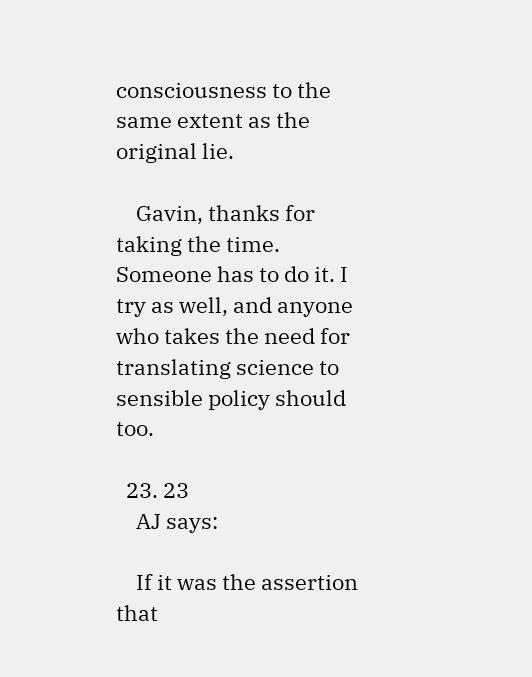consciousness to the same extent as the original lie.

    Gavin, thanks for taking the time. Someone has to do it. I try as well, and anyone who takes the need for translating science to sensible policy should too.

  23. 23
    AJ says:

    If it was the assertion that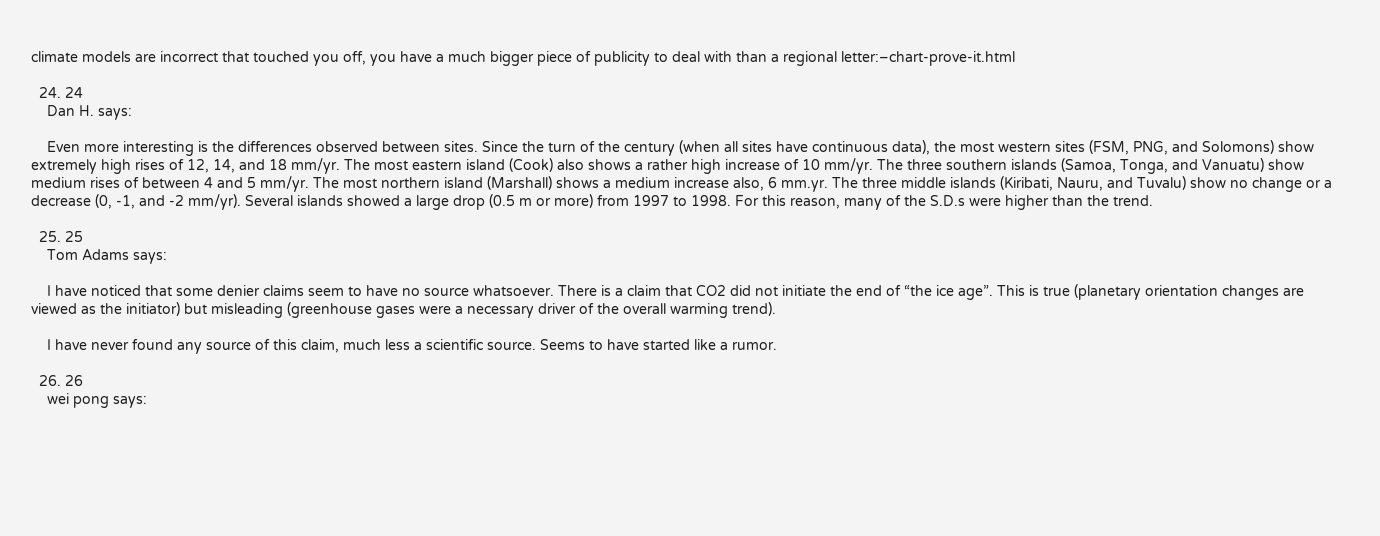climate models are incorrect that touched you off, you have a much bigger piece of publicity to deal with than a regional letter:–chart-prove-it.html

  24. 24
    Dan H. says:

    Even more interesting is the differences observed between sites. Since the turn of the century (when all sites have continuous data), the most western sites (FSM, PNG, and Solomons) show extremely high rises of 12, 14, and 18 mm/yr. The most eastern island (Cook) also shows a rather high increase of 10 mm/yr. The three southern islands (Samoa, Tonga, and Vanuatu) show medium rises of between 4 and 5 mm/yr. The most northern island (Marshall) shows a medium increase also, 6 mm.yr. The three middle islands (Kiribati, Nauru, and Tuvalu) show no change or a decrease (0, -1, and -2 mm/yr). Several islands showed a large drop (0.5 m or more) from 1997 to 1998. For this reason, many of the S.D.s were higher than the trend.

  25. 25
    Tom Adams says:

    I have noticed that some denier claims seem to have no source whatsoever. There is a claim that CO2 did not initiate the end of “the ice age”. This is true (planetary orientation changes are viewed as the initiator) but misleading (greenhouse gases were a necessary driver of the overall warming trend).

    I have never found any source of this claim, much less a scientific source. Seems to have started like a rumor.

  26. 26
    wei pong says: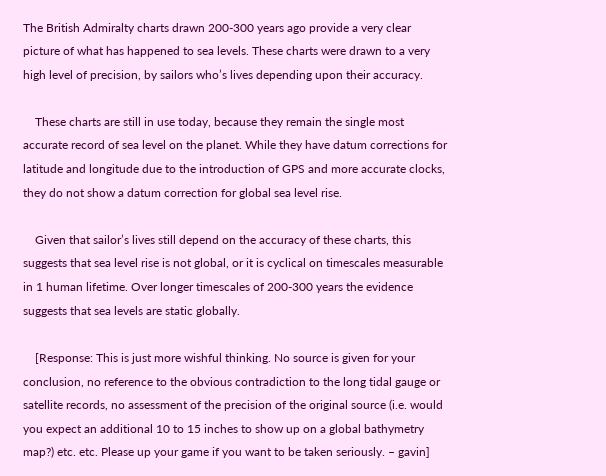The British Admiralty charts drawn 200-300 years ago provide a very clear picture of what has happened to sea levels. These charts were drawn to a very high level of precision, by sailors who’s lives depending upon their accuracy.

    These charts are still in use today, because they remain the single most accurate record of sea level on the planet. While they have datum corrections for latitude and longitude due to the introduction of GPS and more accurate clocks, they do not show a datum correction for global sea level rise.

    Given that sailor’s lives still depend on the accuracy of these charts, this suggests that sea level rise is not global, or it is cyclical on timescales measurable in 1 human lifetime. Over longer timescales of 200-300 years the evidence suggests that sea levels are static globally.

    [Response: This is just more wishful thinking. No source is given for your conclusion, no reference to the obvious contradiction to the long tidal gauge or satellite records, no assessment of the precision of the original source (i.e. would you expect an additional 10 to 15 inches to show up on a global bathymetry map?) etc. etc. Please up your game if you want to be taken seriously. – gavin]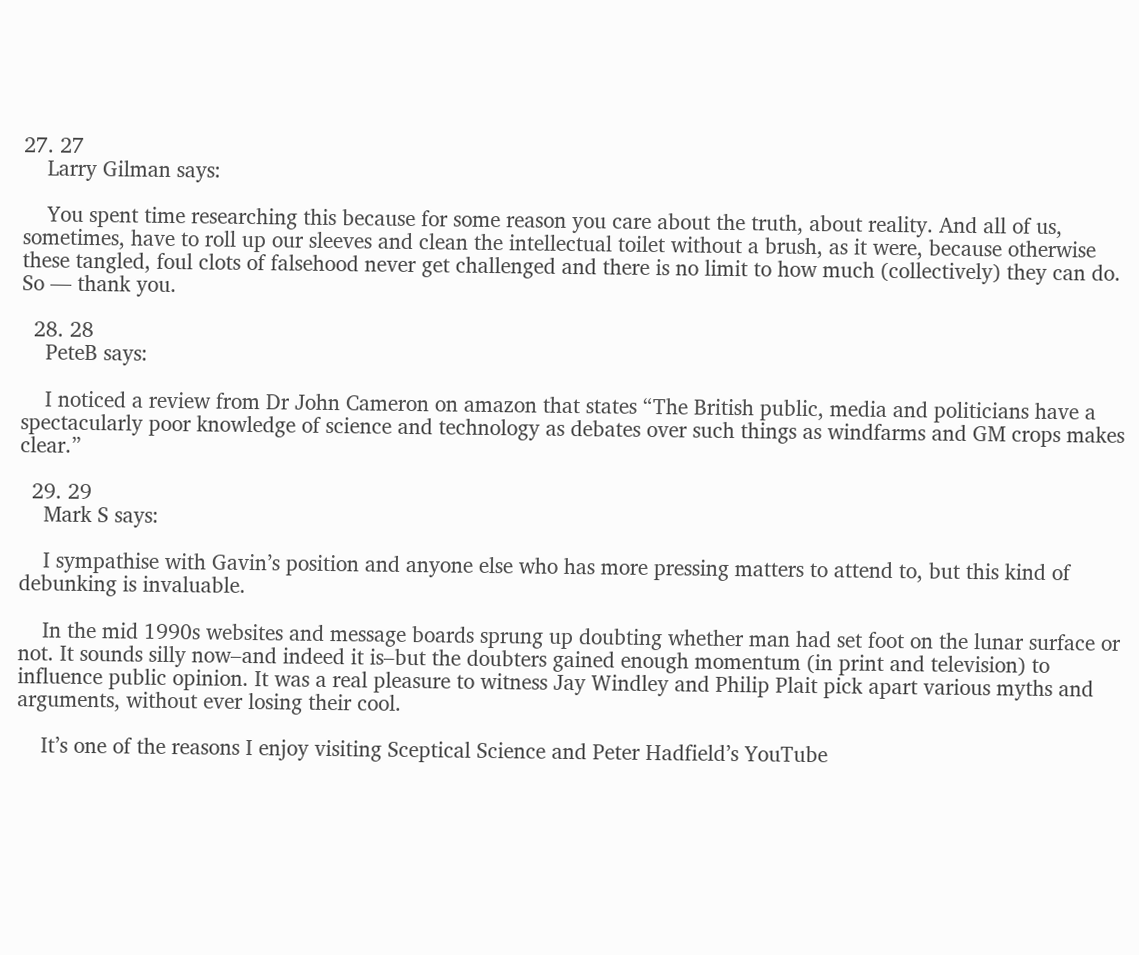27. 27
    Larry Gilman says:

    You spent time researching this because for some reason you care about the truth, about reality. And all of us, sometimes, have to roll up our sleeves and clean the intellectual toilet without a brush, as it were, because otherwise these tangled, foul clots of falsehood never get challenged and there is no limit to how much (collectively) they can do. So — thank you.

  28. 28
    PeteB says:

    I noticed a review from Dr John Cameron on amazon that states “The British public, media and politicians have a spectacularly poor knowledge of science and technology as debates over such things as windfarms and GM crops makes clear.”

  29. 29
    Mark S says:

    I sympathise with Gavin’s position and anyone else who has more pressing matters to attend to, but this kind of debunking is invaluable.

    In the mid 1990s websites and message boards sprung up doubting whether man had set foot on the lunar surface or not. It sounds silly now–and indeed it is–but the doubters gained enough momentum (in print and television) to influence public opinion. It was a real pleasure to witness Jay Windley and Philip Plait pick apart various myths and arguments, without ever losing their cool.

    It’s one of the reasons I enjoy visiting Sceptical Science and Peter Hadfield’s YouTube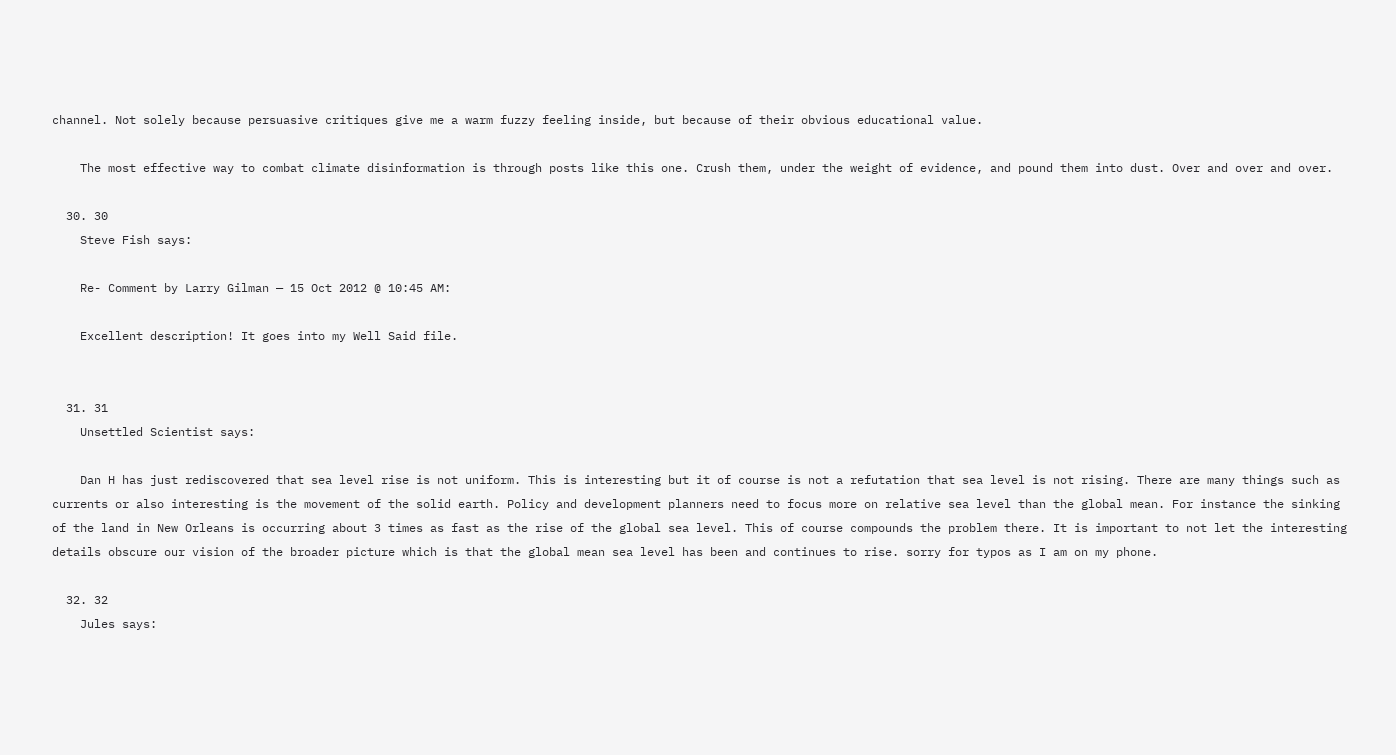channel. Not solely because persuasive critiques give me a warm fuzzy feeling inside, but because of their obvious educational value.

    The most effective way to combat climate disinformation is through posts like this one. Crush them, under the weight of evidence, and pound them into dust. Over and over and over.

  30. 30
    Steve Fish says:

    Re- Comment by Larry Gilman — 15 Oct 2012 @ 10:45 AM:

    Excellent description! It goes into my Well Said file.


  31. 31
    Unsettled Scientist says:

    Dan H has just rediscovered that sea level rise is not uniform. This is interesting but it of course is not a refutation that sea level is not rising. There are many things such as currents or also interesting is the movement of the solid earth. Policy and development planners need to focus more on relative sea level than the global mean. For instance the sinking of the land in New Orleans is occurring about 3 times as fast as the rise of the global sea level. This of course compounds the problem there. It is important to not let the interesting details obscure our vision of the broader picture which is that the global mean sea level has been and continues to rise. sorry for typos as I am on my phone.

  32. 32
    Jules says: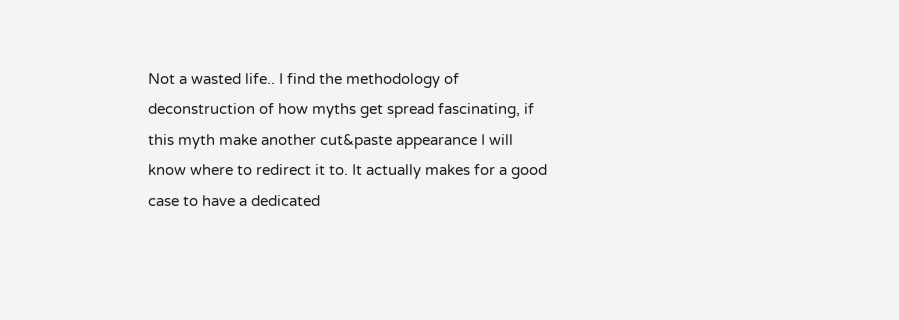Not a wasted life.. I find the methodology of deconstruction of how myths get spread fascinating, if this myth make another cut&paste appearance I will know where to redirect it to. It actually makes for a good case to have a dedicated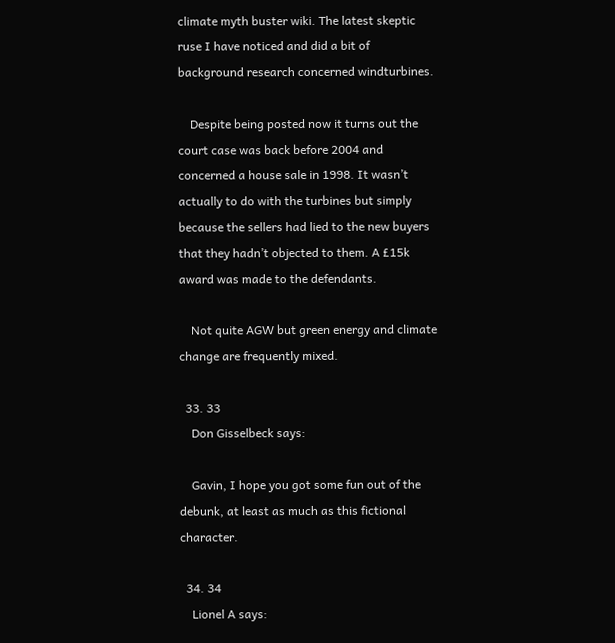climate myth buster wiki. The latest skeptic ruse I have noticed and did a bit of background research concerned windturbines.

    Despite being posted now it turns out the court case was back before 2004 and concerned a house sale in 1998. It wasn’t actually to do with the turbines but simply because the sellers had lied to the new buyers that they hadn’t objected to them. A £15k award was made to the defendants.

    Not quite AGW but green energy and climate change are frequently mixed.

  33. 33
    Don Gisselbeck says:

    Gavin, I hope you got some fun out of the debunk, at least as much as this fictional character.

  34. 34
    Lionel A says: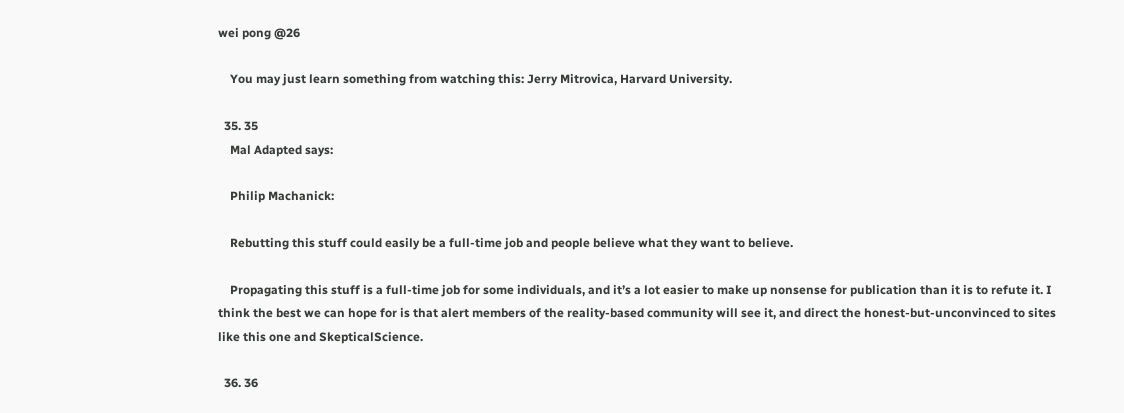wei pong @26

    You may just learn something from watching this: Jerry Mitrovica, Harvard University.

  35. 35
    Mal Adapted says:

    Philip Machanick:

    Rebutting this stuff could easily be a full-time job and people believe what they want to believe.

    Propagating this stuff is a full-time job for some individuals, and it’s a lot easier to make up nonsense for publication than it is to refute it. I think the best we can hope for is that alert members of the reality-based community will see it, and direct the honest-but-unconvinced to sites like this one and SkepticalScience.

  36. 36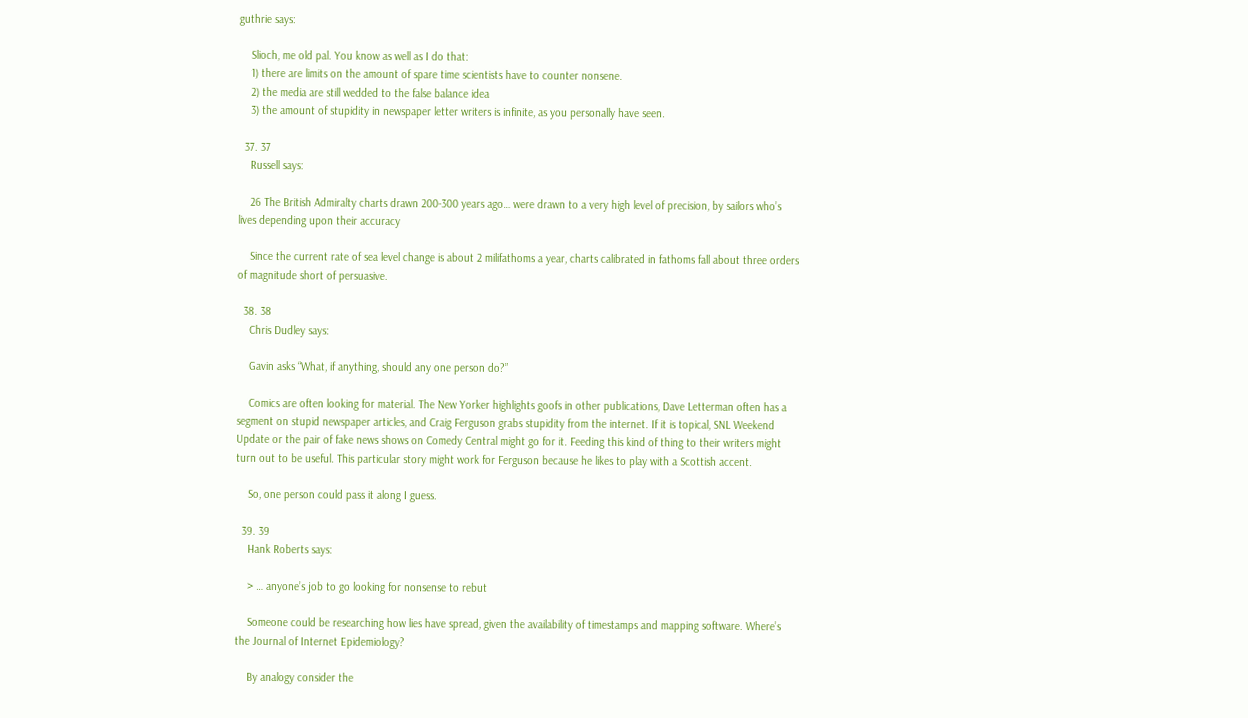guthrie says:

    Slioch, me old pal. You know as well as I do that:
    1) there are limits on the amount of spare time scientists have to counter nonsene.
    2) the media are still wedded to the false balance idea
    3) the amount of stupidity in newspaper letter writers is infinite, as you personally have seen.

  37. 37
    Russell says:

    26 The British Admiralty charts drawn 200-300 years ago… were drawn to a very high level of precision, by sailors who’s lives depending upon their accuracy

    Since the current rate of sea level change is about 2 milifathoms a year, charts calibrated in fathoms fall about three orders of magnitude short of persuasive.

  38. 38
    Chris Dudley says:

    Gavin asks “What, if anything, should any one person do?”

    Comics are often looking for material. The New Yorker highlights goofs in other publications, Dave Letterman often has a segment on stupid newspaper articles, and Craig Ferguson grabs stupidity from the internet. If it is topical, SNL Weekend Update or the pair of fake news shows on Comedy Central might go for it. Feeding this kind of thing to their writers might turn out to be useful. This particular story might work for Ferguson because he likes to play with a Scottish accent.

    So, one person could pass it along I guess.

  39. 39
    Hank Roberts says:

    > … anyone’s job to go looking for nonsense to rebut

    Someone could be researching how lies have spread, given the availability of timestamps and mapping software. Where’s the Journal of Internet Epidemiology?

    By analogy consider the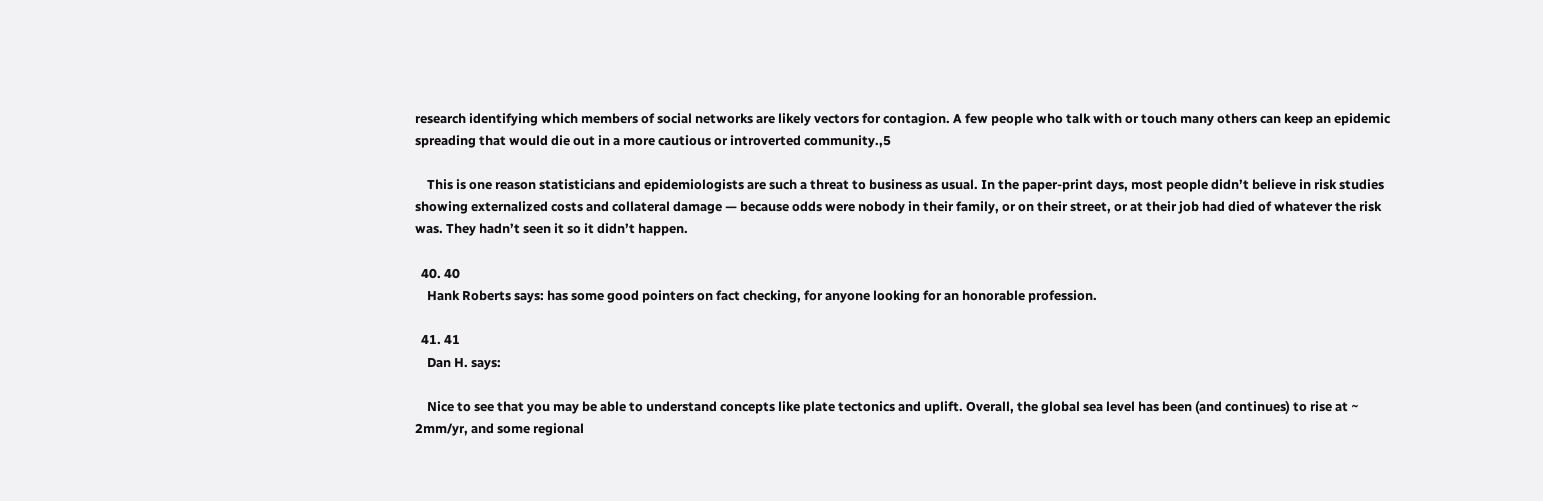research identifying which members of social networks are likely vectors for contagion. A few people who talk with or touch many others can keep an epidemic spreading that would die out in a more cautious or introverted community.,5

    This is one reason statisticians and epidemiologists are such a threat to business as usual. In the paper-print days, most people didn’t believe in risk studies showing externalized costs and collateral damage — because odds were nobody in their family, or on their street, or at their job had died of whatever the risk was. They hadn’t seen it so it didn’t happen.

  40. 40
    Hank Roberts says: has some good pointers on fact checking, for anyone looking for an honorable profession.

  41. 41
    Dan H. says:

    Nice to see that you may be able to understand concepts like plate tectonics and uplift. Overall, the global sea level has been (and continues) to rise at ~ 2mm/yr, and some regional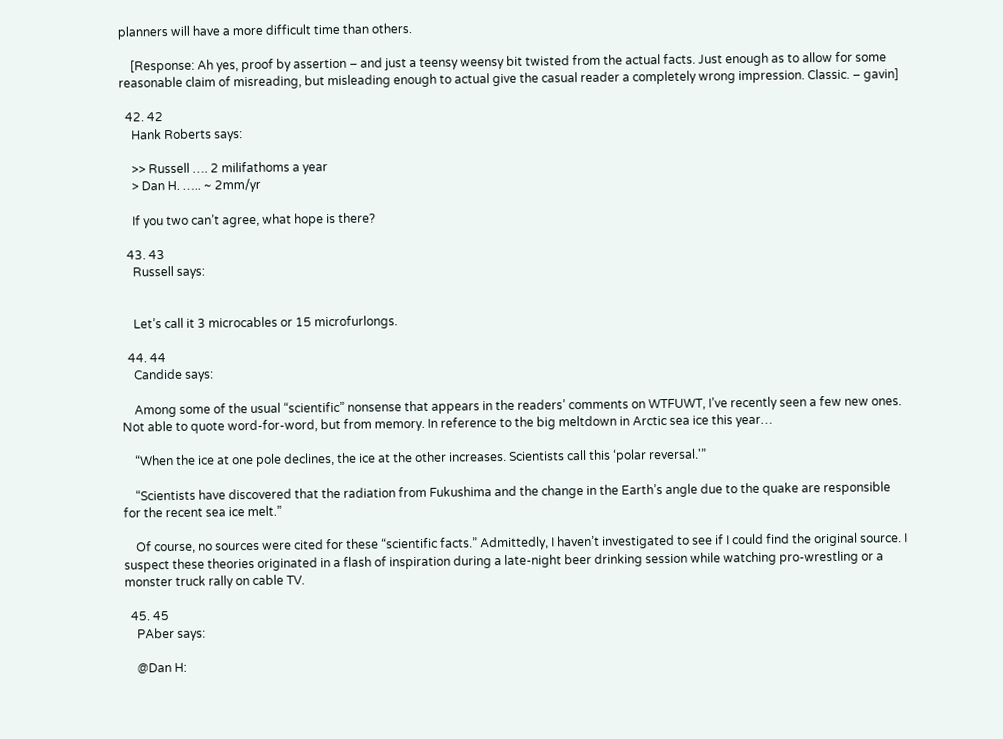planners will have a more difficult time than others.

    [Response: Ah yes, proof by assertion – and just a teensy weensy bit twisted from the actual facts. Just enough as to allow for some reasonable claim of misreading, but misleading enough to actual give the casual reader a completely wrong impression. Classic. – gavin]

  42. 42
    Hank Roberts says:

    >> Russell …. 2 milifathoms a year
    > Dan H. ….. ~ 2mm/yr

    If you two can’t agree, what hope is there?

  43. 43
    Russell says:


    Let’s call it 3 microcables or 15 microfurlongs.

  44. 44
    Candide says:

    Among some of the usual “scientific” nonsense that appears in the readers’ comments on WTFUWT, I’ve recently seen a few new ones. Not able to quote word-for-word, but from memory. In reference to the big meltdown in Arctic sea ice this year…

    “When the ice at one pole declines, the ice at the other increases. Scientists call this ‘polar reversal.'”

    “Scientists have discovered that the radiation from Fukushima and the change in the Earth’s angle due to the quake are responsible for the recent sea ice melt.”

    Of course, no sources were cited for these “scientific facts.” Admittedly, I haven’t investigated to see if I could find the original source. I suspect these theories originated in a flash of inspiration during a late-night beer drinking session while watching pro-wrestling or a monster truck rally on cable TV.

  45. 45
    PAber says:

    @Dan H: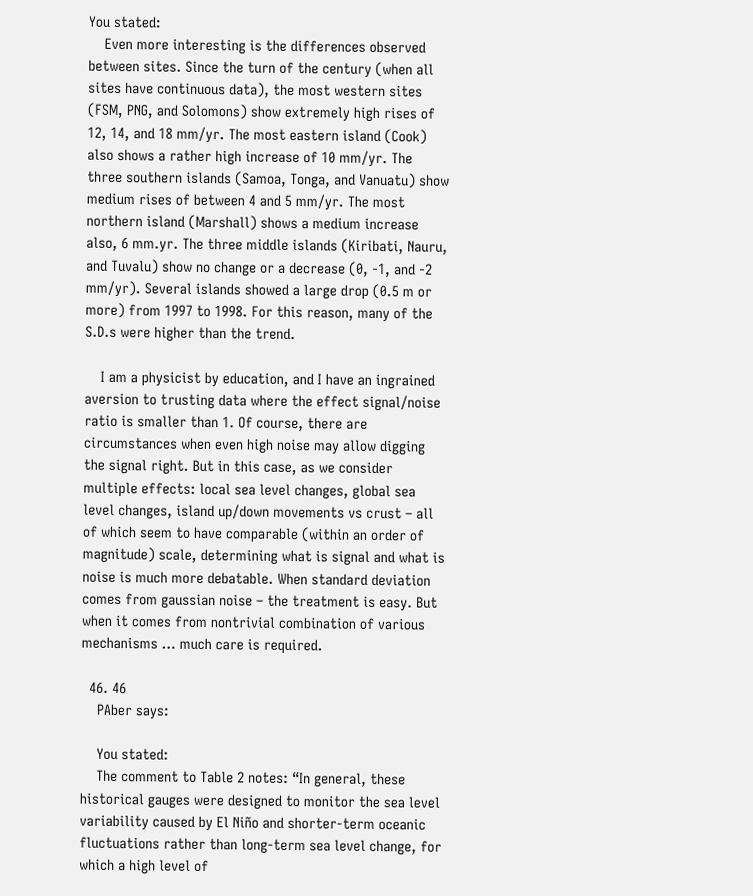You stated:
    Even more interesting is the differences observed between sites. Since the turn of the century (when all sites have continuous data), the most western sites (FSM, PNG, and Solomons) show extremely high rises of 12, 14, and 18 mm/yr. The most eastern island (Cook) also shows a rather high increase of 10 mm/yr. The three southern islands (Samoa, Tonga, and Vanuatu) show medium rises of between 4 and 5 mm/yr. The most northern island (Marshall) shows a medium increase also, 6 mm.yr. The three middle islands (Kiribati, Nauru, and Tuvalu) show no change or a decrease (0, -1, and -2 mm/yr). Several islands showed a large drop (0.5 m or more) from 1997 to 1998. For this reason, many of the S.D.s were higher than the trend.

    I am a physicist by education, and I have an ingrained aversion to trusting data where the effect signal/noise ratio is smaller than 1. Of course, there are circumstances when even high noise may allow digging the signal right. But in this case, as we consider multiple effects: local sea level changes, global sea level changes, island up/down movements vs crust – all of which seem to have comparable (within an order of magnitude) scale, determining what is signal and what is noise is much more debatable. When standard deviation comes from gaussian noise – the treatment is easy. But when it comes from nontrivial combination of various mechanisms … much care is required.

  46. 46
    PAber says:

    You stated:
    The comment to Table 2 notes: “In general, these historical gauges were designed to monitor the sea level variability caused by El Niño and shorter-term oceanic fluctuations rather than long-term sea level change, for which a high level of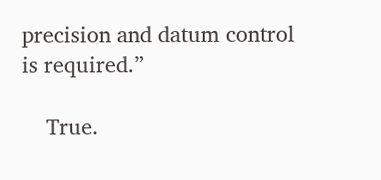precision and datum control is required.”

    True.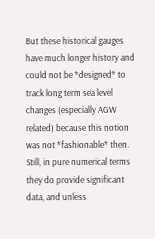But these historical gauges have much longer history and could not be *designed* to track long term sea level changes (especially AGW related) because this notion was not *fashionable* then. Still, in pure numerical terms they do provide significant data, and unless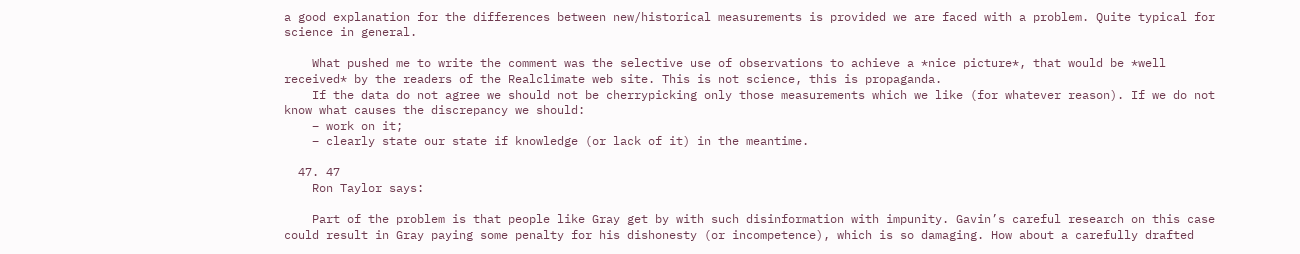a good explanation for the differences between new/historical measurements is provided we are faced with a problem. Quite typical for science in general.

    What pushed me to write the comment was the selective use of observations to achieve a *nice picture*, that would be *well received* by the readers of the Realclimate web site. This is not science, this is propaganda.
    If the data do not agree we should not be cherrypicking only those measurements which we like (for whatever reason). If we do not know what causes the discrepancy we should:
    – work on it;
    – clearly state our state if knowledge (or lack of it) in the meantime.

  47. 47
    Ron Taylor says:

    Part of the problem is that people like Gray get by with such disinformation with impunity. Gavin’s careful research on this case could result in Gray paying some penalty for his dishonesty (or incompetence), which is so damaging. How about a carefully drafted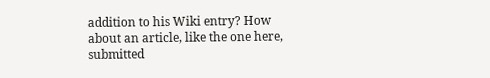addition to his Wiki entry? How about an article, like the one here, submitted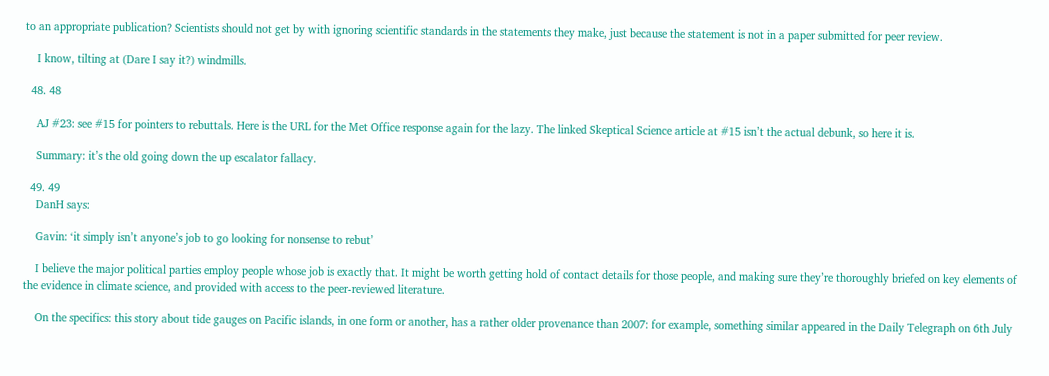to an appropriate publication? Scientists should not get by with ignoring scientific standards in the statements they make, just because the statement is not in a paper submitted for peer review.

    I know, tilting at (Dare I say it?) windmills.

  48. 48

    AJ #23: see #15 for pointers to rebuttals. Here is the URL for the Met Office response again for the lazy. The linked Skeptical Science article at #15 isn’t the actual debunk, so here it is.

    Summary: it’s the old going down the up escalator fallacy.

  49. 49
    DanH says:

    Gavin: ‘it simply isn’t anyone’s job to go looking for nonsense to rebut’

    I believe the major political parties employ people whose job is exactly that. It might be worth getting hold of contact details for those people, and making sure they’re thoroughly briefed on key elements of the evidence in climate science, and provided with access to the peer-reviewed literature.

    On the specifics: this story about tide gauges on Pacific islands, in one form or another, has a rather older provenance than 2007: for example, something similar appeared in the Daily Telegraph on 6th July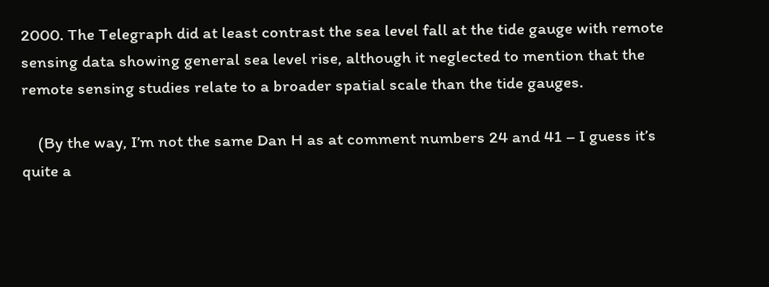2000. The Telegraph did at least contrast the sea level fall at the tide gauge with remote sensing data showing general sea level rise, although it neglected to mention that the remote sensing studies relate to a broader spatial scale than the tide gauges.

    (By the way, I’m not the same Dan H as at comment numbers 24 and 41 – I guess it’s quite a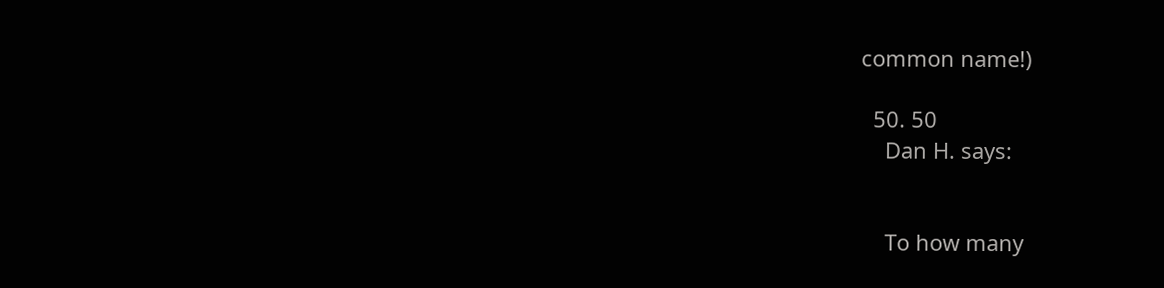common name!)

  50. 50
    Dan H. says:


    To how many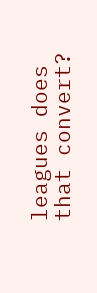leagues does that convert?